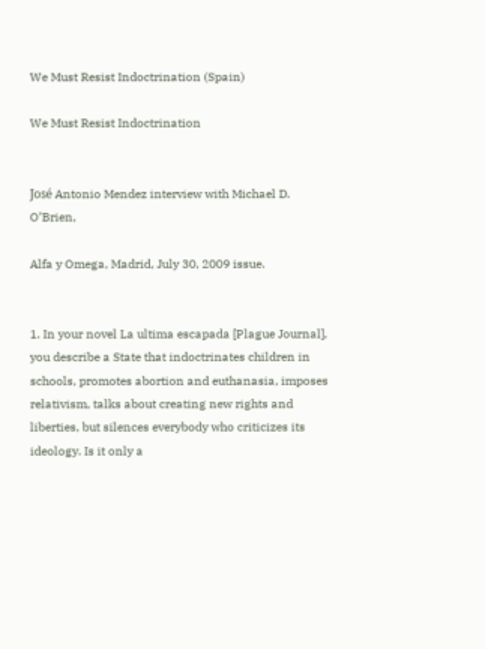We Must Resist Indoctrination (Spain)

We Must Resist Indoctrination


José Antonio Mendez interview with Michael D. O’Brien,

Alfa y Omega, Madrid, July 30, 2009 issue.


1. In your novel La ultima escapada [Plague Journal], you describe a State that indoctrinates children in schools, promotes abortion and euthanasia, imposes relativism, talks about creating new rights and liberties, but silences everybody who criticizes its ideology. Is it only a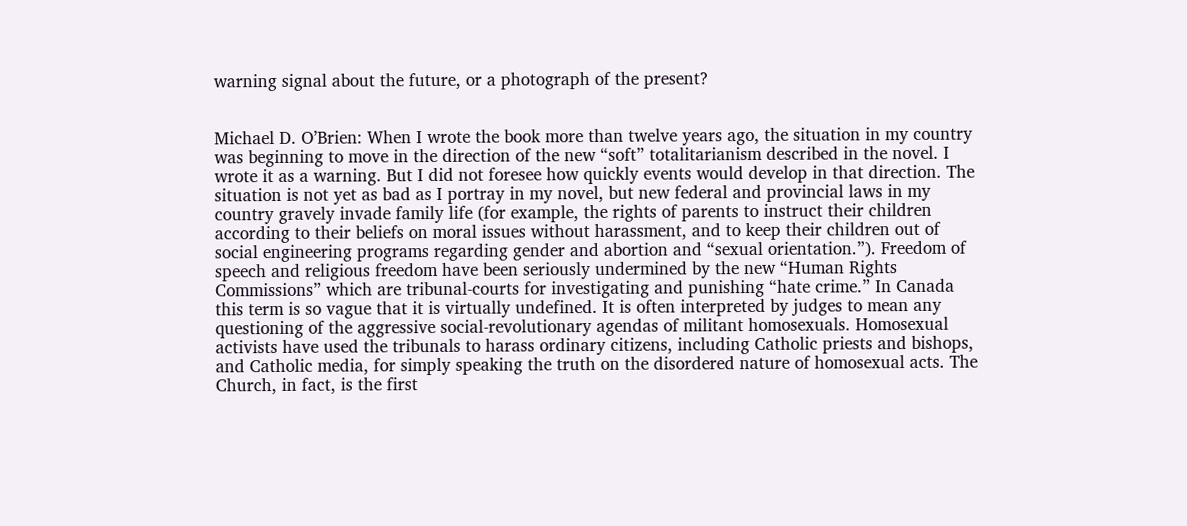warning signal about the future, or a photograph of the present?


Michael D. O’Brien: When I wrote the book more than twelve years ago, the situation in my country was beginning to move in the direction of the new “soft” totalitarianism described in the novel. I wrote it as a warning. But I did not foresee how quickly events would develop in that direction. The situation is not yet as bad as I portray in my novel, but new federal and provincial laws in my country gravely invade family life (for example, the rights of parents to instruct their children according to their beliefs on moral issues without harassment, and to keep their children out of social engineering programs regarding gender and abortion and “sexual orientation.”). Freedom of speech and religious freedom have been seriously undermined by the new “Human Rights Commissions” which are tribunal-courts for investigating and punishing “hate crime.” In Canada this term is so vague that it is virtually undefined. It is often interpreted by judges to mean any questioning of the aggressive social-revolutionary agendas of militant homosexuals. Homosexual activists have used the tribunals to harass ordinary citizens, including Catholic priests and bishops, and Catholic media, for simply speaking the truth on the disordered nature of homosexual acts. The Church, in fact, is the first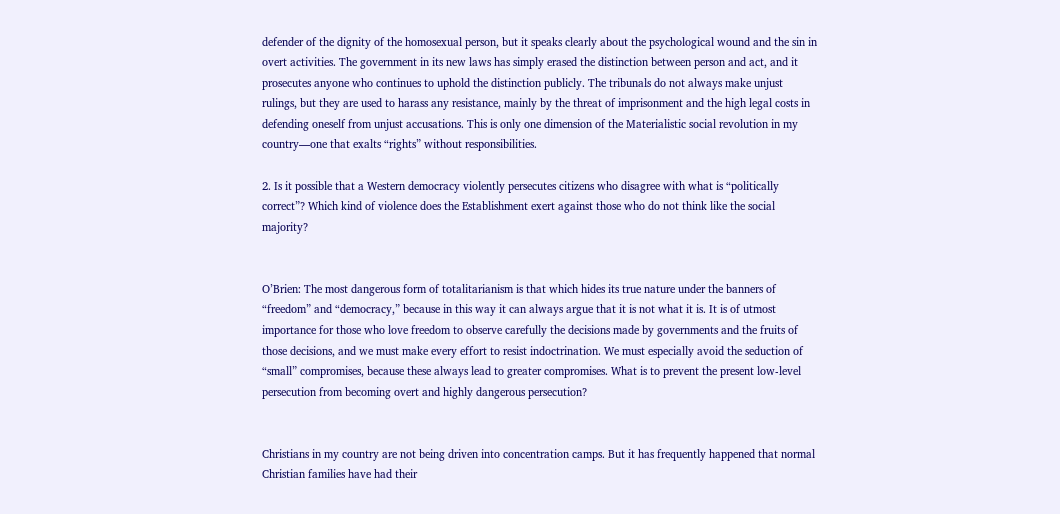defender of the dignity of the homosexual person, but it speaks clearly about the psychological wound and the sin in overt activities. The government in its new laws has simply erased the distinction between person and act, and it prosecutes anyone who continues to uphold the distinction publicly. The tribunals do not always make unjust rulings, but they are used to harass any resistance, mainly by the threat of imprisonment and the high legal costs in defending oneself from unjust accusations. This is only one dimension of the Materialistic social revolution in my country—one that exalts “rights” without responsibilities.

2. Is it possible that a Western democracy violently persecutes citizens who disagree with what is “politically correct”? Which kind of violence does the Establishment exert against those who do not think like the social majority?


O’Brien: The most dangerous form of totalitarianism is that which hides its true nature under the banners of “freedom” and “democracy,” because in this way it can always argue that it is not what it is. It is of utmost importance for those who love freedom to observe carefully the decisions made by governments and the fruits of those decisions, and we must make every effort to resist indoctrination. We must especially avoid the seduction of “small” compromises, because these always lead to greater compromises. What is to prevent the present low-level persecution from becoming overt and highly dangerous persecution?


Christians in my country are not being driven into concentration camps. But it has frequently happened that normal Christian families have had their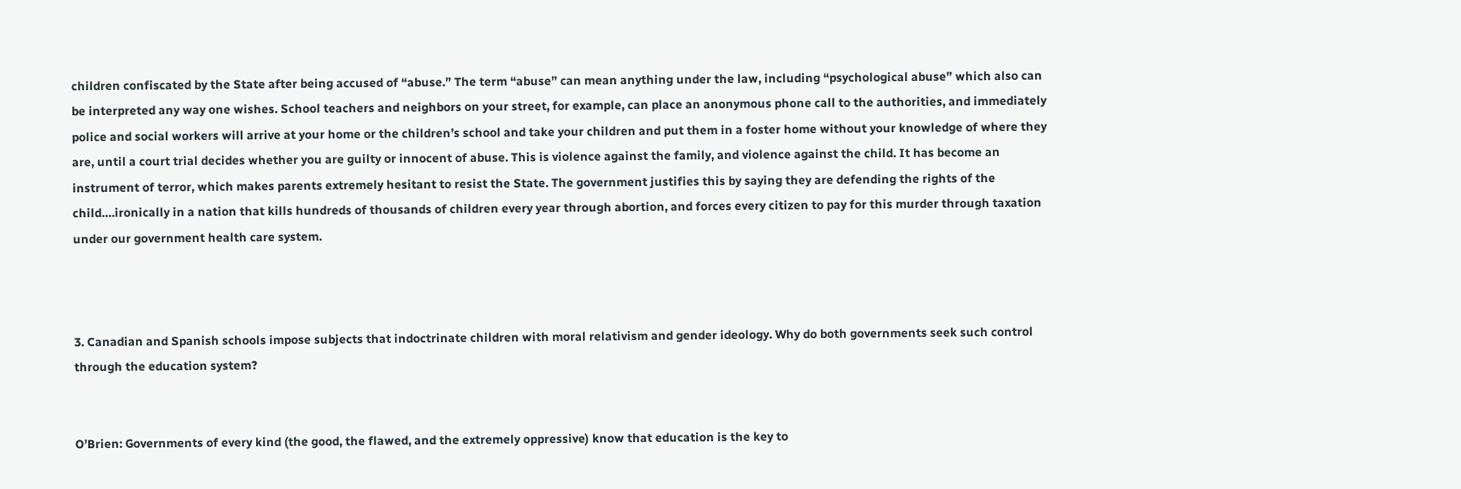children confiscated by the State after being accused of “abuse.” The term “abuse” can mean anything under the law, including “psychological abuse” which also can be interpreted any way one wishes. School teachers and neighbors on your street, for example, can place an anonymous phone call to the authorities, and immediately police and social workers will arrive at your home or the children’s school and take your children and put them in a foster home without your knowledge of where they are, until a court trial decides whether you are guilty or innocent of abuse. This is violence against the family, and violence against the child. It has become an instrument of terror, which makes parents extremely hesitant to resist the State. The government justifies this by saying they are defending the rights of the child….ironically in a nation that kills hundreds of thousands of children every year through abortion, and forces every citizen to pay for this murder through taxation under our government health care system.



3. Canadian and Spanish schools impose subjects that indoctrinate children with moral relativism and gender ideology. Why do both governments seek such control through the education system?


O’Brien: Governments of every kind (the good, the flawed, and the extremely oppressive) know that education is the key to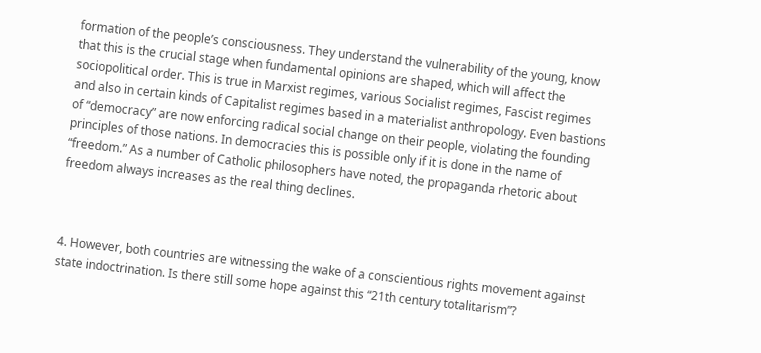formation of the people’s consciousness. They understand the vulnerability of the young, know that this is the crucial stage when fundamental opinions are shaped, which will affect the sociopolitical order. This is true in Marxist regimes, various Socialist regimes, Fascist regimes and also in certain kinds of Capitalist regimes based in a materialist anthropology. Even bastions of “democracy” are now enforcing radical social change on their people, violating the founding principles of those nations. In democracies this is possible only if it is done in the name of “freedom.” As a number of Catholic philosophers have noted, the propaganda rhetoric about freedom always increases as the real thing declines.



4. However, both countries are witnessing the wake of a conscientious rights movement against state indoctrination. Is there still some hope against this “21th century totalitarism”?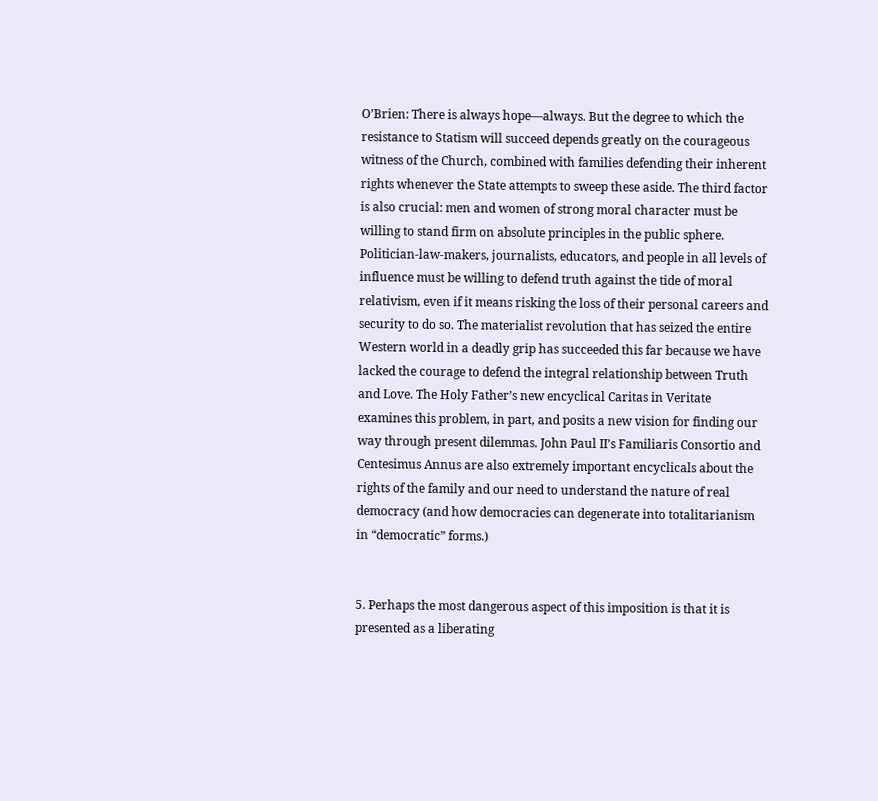O’Brien: There is always hope—always. But the degree to which the resistance to Statism will succeed depends greatly on the courageous witness of the Church, combined with families defending their inherent rights whenever the State attempts to sweep these aside. The third factor is also crucial: men and women of strong moral character must be willing to stand firm on absolute principles in the public sphere. Politician-law-makers, journalists, educators, and people in all levels of influence must be willing to defend truth against the tide of moral relativism, even if it means risking the loss of their personal careers and security to do so. The materialist revolution that has seized the entire Western world in a deadly grip has succeeded this far because we have lacked the courage to defend the integral relationship between Truth and Love. The Holy Father’s new encyclical Caritas in Veritate examines this problem, in part, and posits a new vision for finding our way through present dilemmas. John Paul II’s Familiaris Consortio and Centesimus Annus are also extremely important encyclicals about the rights of the family and our need to understand the nature of real democracy (and how democracies can degenerate into totalitarianism in “democratic” forms.)


5. Perhaps the most dangerous aspect of this imposition is that it is presented as a liberating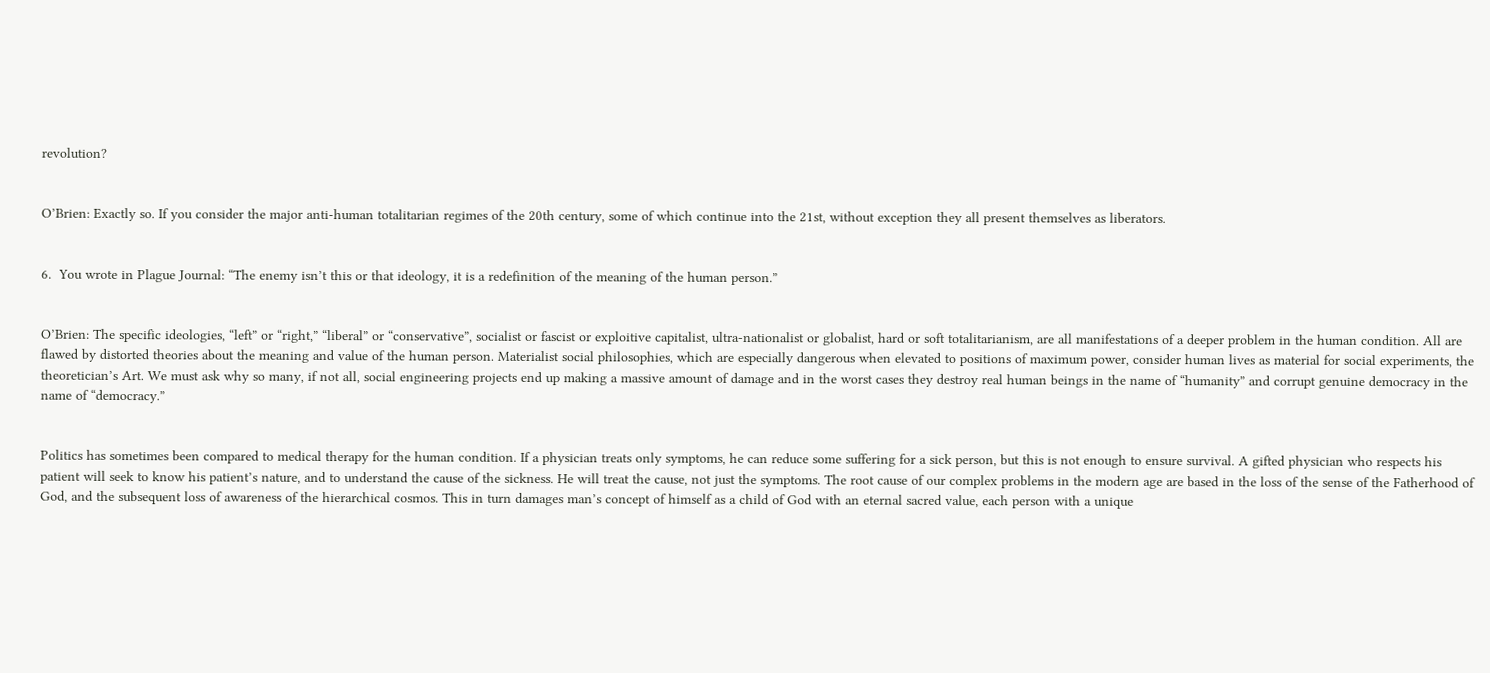revolution?


O’Brien: Exactly so. If you consider the major anti-human totalitarian regimes of the 20th century, some of which continue into the 21st, without exception they all present themselves as liberators.


6.  You wrote in Plague Journal: “The enemy isn’t this or that ideology, it is a redefinition of the meaning of the human person.”


O’Brien: The specific ideologies, “left” or “right,” “liberal” or “conservative”, socialist or fascist or exploitive capitalist, ultra-nationalist or globalist, hard or soft totalitarianism, are all manifestations of a deeper problem in the human condition. All are flawed by distorted theories about the meaning and value of the human person. Materialist social philosophies, which are especially dangerous when elevated to positions of maximum power, consider human lives as material for social experiments, the theoretician’s Art. We must ask why so many, if not all, social engineering projects end up making a massive amount of damage and in the worst cases they destroy real human beings in the name of “humanity” and corrupt genuine democracy in the name of “democracy.”


Politics has sometimes been compared to medical therapy for the human condition. If a physician treats only symptoms, he can reduce some suffering for a sick person, but this is not enough to ensure survival. A gifted physician who respects his patient will seek to know his patient’s nature, and to understand the cause of the sickness. He will treat the cause, not just the symptoms. The root cause of our complex problems in the modern age are based in the loss of the sense of the Fatherhood of God, and the subsequent loss of awareness of the hierarchical cosmos. This in turn damages man’s concept of himself as a child of God with an eternal sacred value, each person with a unique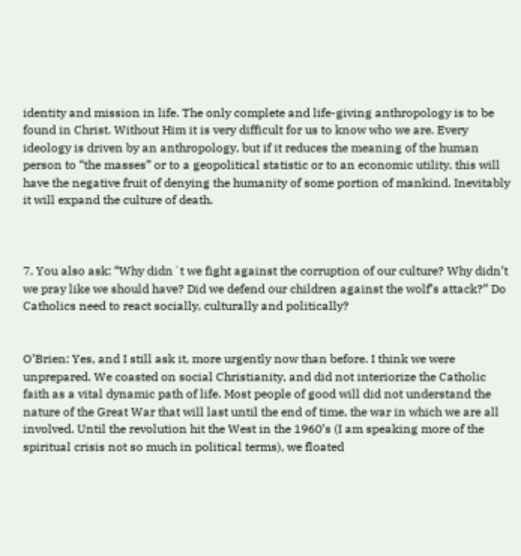identity and mission in life. The only complete and life-giving anthropology is to be found in Christ. Without Him it is very difficult for us to know who we are. Every ideology is driven by an anthropology, but if it reduces the meaning of the human person to “the masses” or to a geopolitical statistic or to an economic utility, this will have the negative fruit of denying the humanity of some portion of mankind. Inevitably it will expand the culture of death.



7. You also ask: “Why didn´t we fight against the corruption of our culture? Why didn’t we pray like we should have? Did we defend our children against the wolf’s attack?” Do Catholics need to react socially, culturally and politically?


O’Brien: Yes, and I still ask it, more urgently now than before. I think we were unprepared. We coasted on social Christianity, and did not interiorize the Catholic faith as a vital dynamic path of life. Most people of good will did not understand the nature of the Great War that will last until the end of time, the war in which we are all involved. Until the revolution hit the West in the 1960’s (I am speaking more of the spiritual crisis not so much in political terms), we floated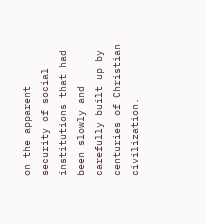on the apparent security of social institutions that had been slowly and carefully built up by centuries of Christian civilization.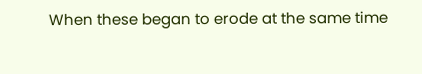When these began to erode at the same time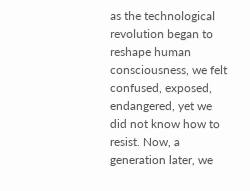as the technological revolution began to reshape human consciousness, we felt confused, exposed, endangered, yet we did not know how to resist. Now, a generation later, we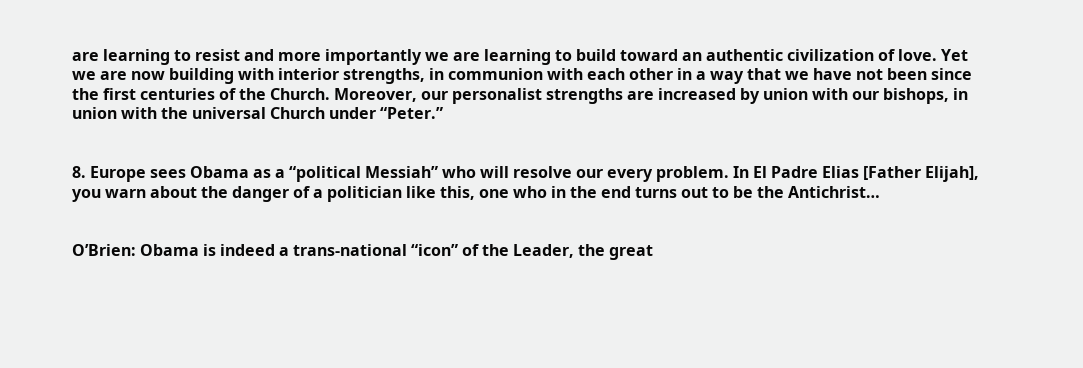are learning to resist and more importantly we are learning to build toward an authentic civilization of love. Yet we are now building with interior strengths, in communion with each other in a way that we have not been since the first centuries of the Church. Moreover, our personalist strengths are increased by union with our bishops, in union with the universal Church under “Peter.”


8. Europe sees Obama as a “political Messiah” who will resolve our every problem. In El Padre Elias [Father Elijah], you warn about the danger of a politician like this, one who in the end turns out to be the Antichrist…


O’Brien: Obama is indeed a trans-national “icon” of the Leader, the great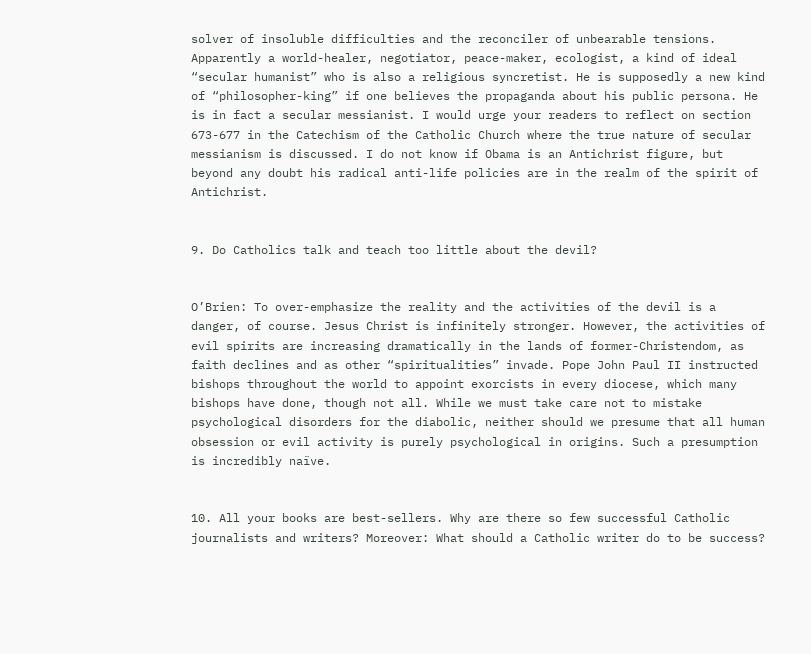solver of insoluble difficulties and the reconciler of unbearable tensions. Apparently a world-healer, negotiator, peace-maker, ecologist, a kind of ideal “secular humanist” who is also a religious syncretist. He is supposedly a new kind of “philosopher-king” if one believes the propaganda about his public persona. He is in fact a secular messianist. I would urge your readers to reflect on section 673-677 in the Catechism of the Catholic Church where the true nature of secular messianism is discussed. I do not know if Obama is an Antichrist figure, but beyond any doubt his radical anti-life policies are in the realm of the spirit of Antichrist.


9. Do Catholics talk and teach too little about the devil?


O’Brien: To over-emphasize the reality and the activities of the devil is a danger, of course. Jesus Christ is infinitely stronger. However, the activities of evil spirits are increasing dramatically in the lands of former-Christendom, as faith declines and as other “spiritualities” invade. Pope John Paul II instructed bishops throughout the world to appoint exorcists in every diocese, which many bishops have done, though not all. While we must take care not to mistake psychological disorders for the diabolic, neither should we presume that all human obsession or evil activity is purely psychological in origins. Such a presumption is incredibly naïve.


10. All your books are best-sellers. Why are there so few successful Catholic journalists and writers? Moreover: What should a Catholic writer do to be success?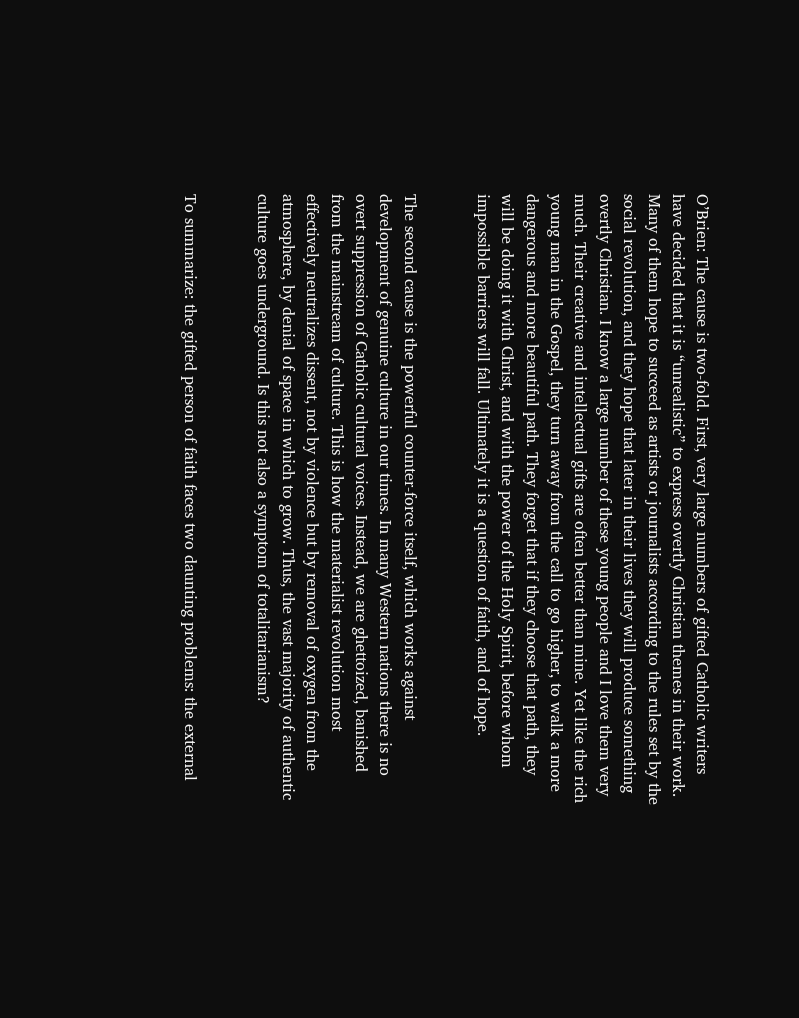O’Brien: The cause is two-fold. First, very large numbers of gifted Catholic writers have decided that it is “unrealistic” to express overtly Christian themes in their work. Many of them hope to succeed as artists or journalists according to the rules set by the social revolution, and they hope that later in their lives they will produce something overtly Christian. I know a large number of these young people and I love them very much. Their creative and intellectual gifts are often better than mine. Yet like the rich young man in the Gospel, they turn away from the call to go higher, to walk a more dangerous and more beautiful path. They forget that if they choose that path, they will be doing it with Christ, and with the power of the Holy Spirit, before whom impossible barriers will fall. Ultimately it is a question of faith, and of hope.


The second cause is the powerful counter-force itself, which works against development of genuine culture in our times. In many Western nations there is no overt suppression of Catholic cultural voices. Instead, we are ghettoized, banished from the mainstream of culture. This is how the materialist revolution most effectively neutralizes dissent, not by violence but by removal of oxygen from the atmosphere, by denial of space in which to grow. Thus, the vast majority of authentic culture goes underground. Is this not also a symptom of totalitarianism?


To summarize: the gifted person of faith faces two daunting problems: the external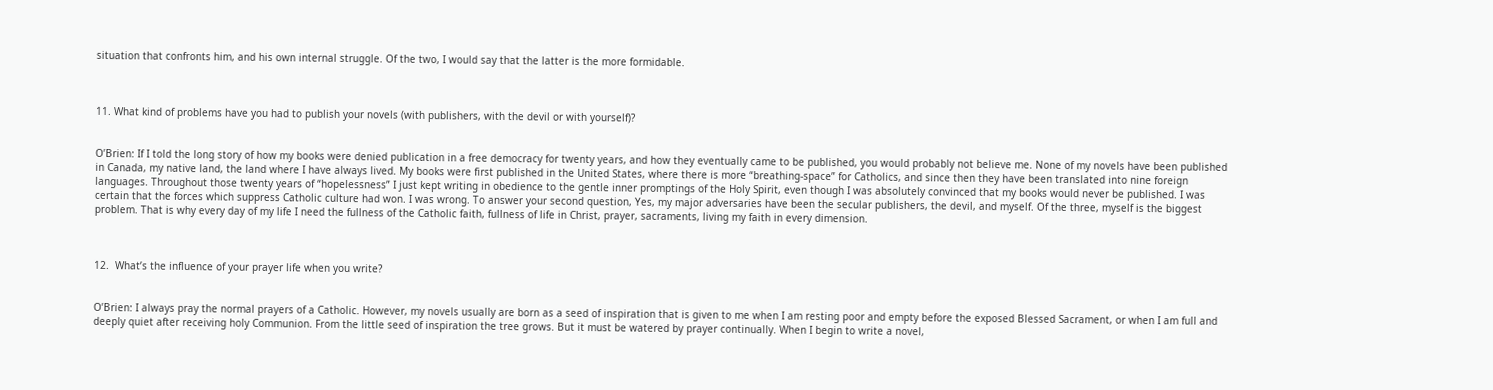situation that confronts him, and his own internal struggle. Of the two, I would say that the latter is the more formidable.



11. What kind of problems have you had to publish your novels (with publishers, with the devil or with yourself)?


O’Brien: If I told the long story of how my books were denied publication in a free democracy for twenty years, and how they eventually came to be published, you would probably not believe me. None of my novels have been published in Canada, my native land, the land where I have always lived. My books were first published in the United States, where there is more “breathing-space” for Catholics, and since then they have been translated into nine foreign languages. Throughout those twenty years of “hopelessness” I just kept writing in obedience to the gentle inner promptings of the Holy Spirit, even though I was absolutely convinced that my books would never be published. I was certain that the forces which suppress Catholic culture had won. I was wrong. To answer your second question, Yes, my major adversaries have been the secular publishers, the devil, and myself. Of the three, myself is the biggest problem. That is why every day of my life I need the fullness of the Catholic faith, fullness of life in Christ, prayer, sacraments, living my faith in every dimension.



12.  What’s the influence of your prayer life when you write?


O’Brien: I always pray the normal prayers of a Catholic. However, my novels usually are born as a seed of inspiration that is given to me when I am resting poor and empty before the exposed Blessed Sacrament, or when I am full and deeply quiet after receiving holy Communion. From the little seed of inspiration the tree grows. But it must be watered by prayer continually. When I begin to write a novel,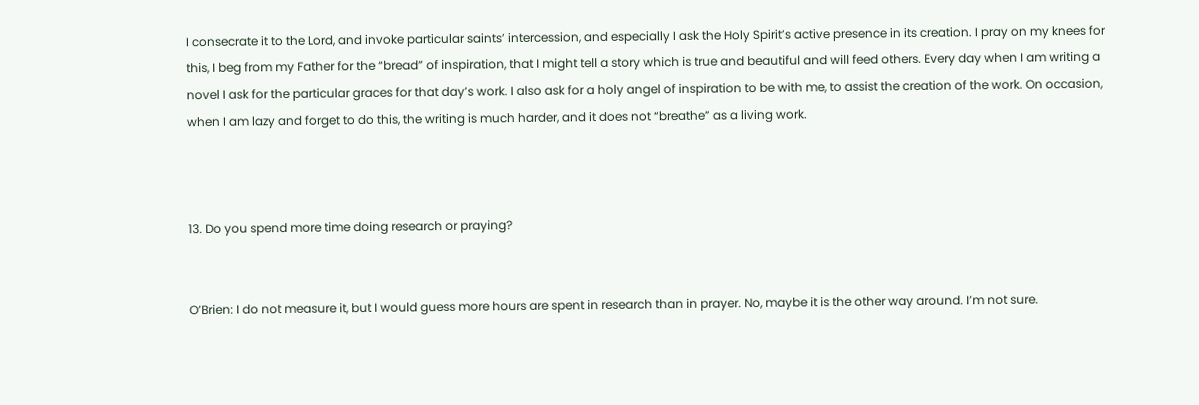I consecrate it to the Lord, and invoke particular saints’ intercession, and especially I ask the Holy Spirit’s active presence in its creation. I pray on my knees for this, I beg from my Father for the “bread” of inspiration, that I might tell a story which is true and beautiful and will feed others. Every day when I am writing a novel I ask for the particular graces for that day’s work. I also ask for a holy angel of inspiration to be with me, to assist the creation of the work. On occasion, when I am lazy and forget to do this, the writing is much harder, and it does not “breathe” as a living work.



13. Do you spend more time doing research or praying?


O’Brien: I do not measure it, but I would guess more hours are spent in research than in prayer. No, maybe it is the other way around. I’m not sure.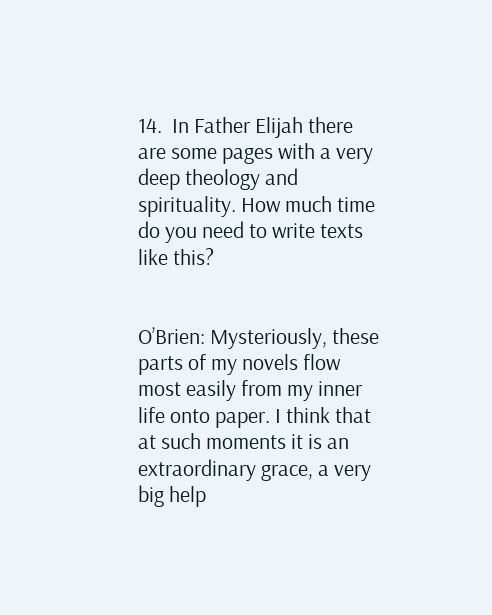14.  In Father Elijah there are some pages with a very deep theology and spirituality. How much time do you need to write texts like this?


O’Brien: Mysteriously, these parts of my novels flow most easily from my inner life onto paper. I think that at such moments it is an extraordinary grace, a very big help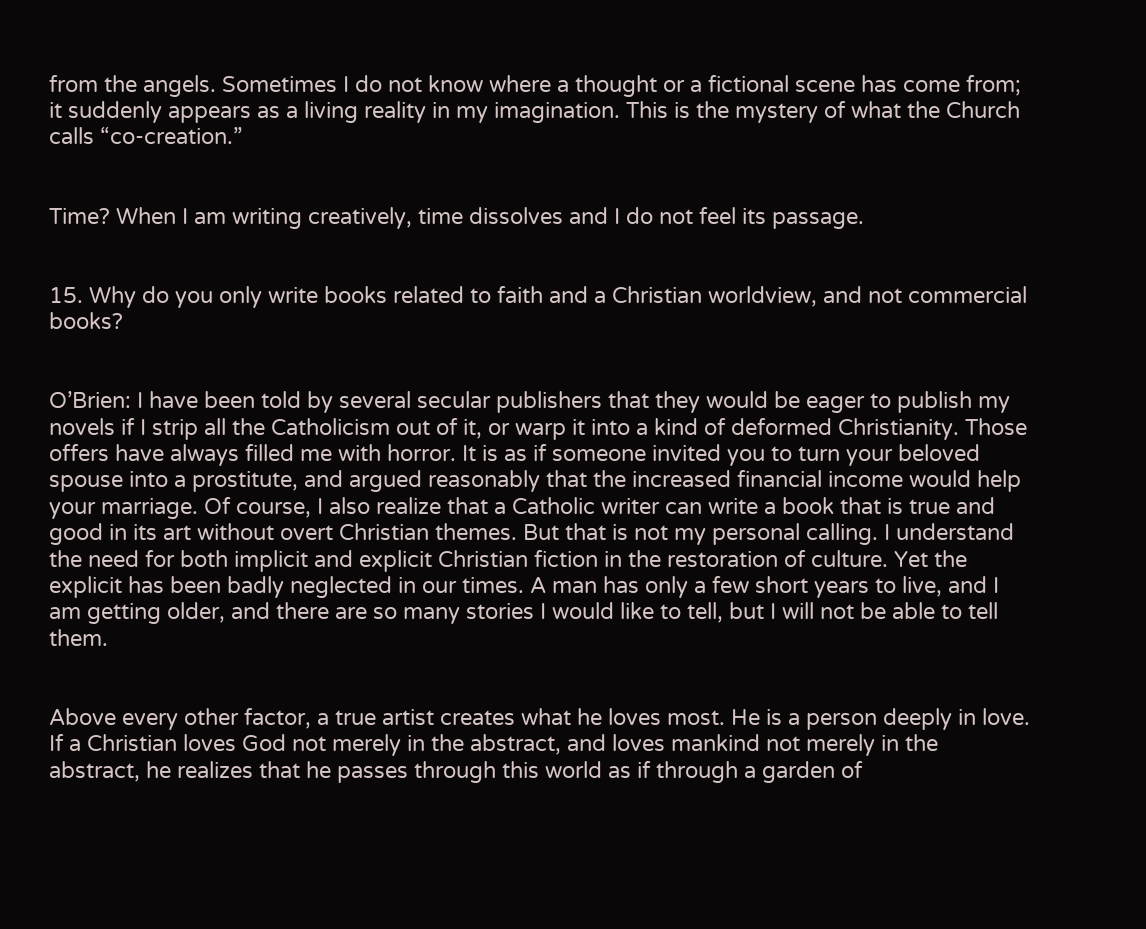from the angels. Sometimes I do not know where a thought or a fictional scene has come from; it suddenly appears as a living reality in my imagination. This is the mystery of what the Church calls “co-creation.”


Time? When I am writing creatively, time dissolves and I do not feel its passage.


15. Why do you only write books related to faith and a Christian worldview, and not commercial books?


O’Brien: I have been told by several secular publishers that they would be eager to publish my novels if I strip all the Catholicism out of it, or warp it into a kind of deformed Christianity. Those offers have always filled me with horror. It is as if someone invited you to turn your beloved spouse into a prostitute, and argued reasonably that the increased financial income would help your marriage. Of course, I also realize that a Catholic writer can write a book that is true and good in its art without overt Christian themes. But that is not my personal calling. I understand the need for both implicit and explicit Christian fiction in the restoration of culture. Yet the explicit has been badly neglected in our times. A man has only a few short years to live, and I am getting older, and there are so many stories I would like to tell, but I will not be able to tell them.


Above every other factor, a true artist creates what he loves most. He is a person deeply in love. If a Christian loves God not merely in the abstract, and loves mankind not merely in the abstract, he realizes that he passes through this world as if through a garden of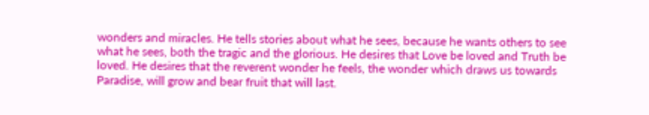wonders and miracles. He tells stories about what he sees, because he wants others to see what he sees, both the tragic and the glorious. He desires that Love be loved and Truth be loved. He desires that the reverent wonder he feels, the wonder which draws us towards Paradise, will grow and bear fruit that will last.